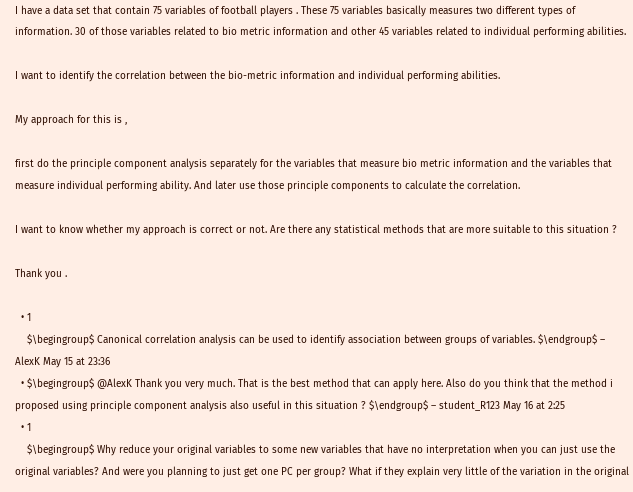I have a data set that contain 75 variables of football players . These 75 variables basically measures two different types of information. 30 of those variables related to bio metric information and other 45 variables related to individual performing abilities.

I want to identify the correlation between the bio-metric information and individual performing abilities.

My approach for this is ,

first do the principle component analysis separately for the variables that measure bio metric information and the variables that measure individual performing ability. And later use those principle components to calculate the correlation.

I want to know whether my approach is correct or not. Are there any statistical methods that are more suitable to this situation ?

Thank you .

  • 1
    $\begingroup$ Canonical correlation analysis can be used to identify association between groups of variables. $\endgroup$ – AlexK May 15 at 23:36
  • $\begingroup$ @AlexK Thank you very much. That is the best method that can apply here. Also do you think that the method i proposed using principle component analysis also useful in this situation ? $\endgroup$ – student_R123 May 16 at 2:25
  • 1
    $\begingroup$ Why reduce your original variables to some new variables that have no interpretation when you can just use the original variables? And were you planning to just get one PC per group? What if they explain very little of the variation in the original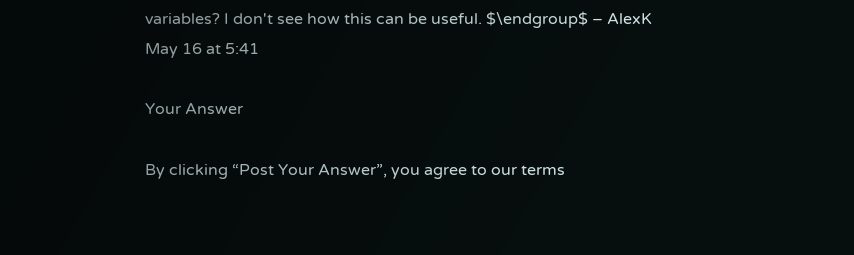variables? I don't see how this can be useful. $\endgroup$ – AlexK May 16 at 5:41

Your Answer

By clicking “Post Your Answer”, you agree to our terms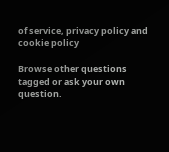of service, privacy policy and cookie policy

Browse other questions tagged or ask your own question.